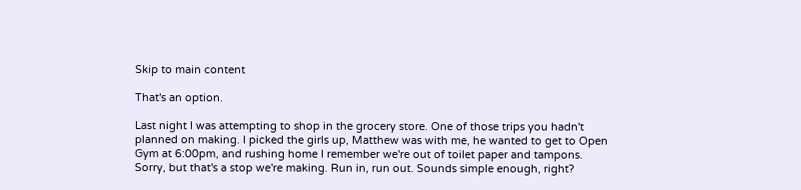Skip to main content

That's an option.

Last night I was attempting to shop in the grocery store. One of those trips you hadn't planned on making. I picked the girls up, Matthew was with me, he wanted to get to Open Gym at 6:00pm, and rushing home I remember we're out of toilet paper and tampons. Sorry, but that's a stop we're making. Run in, run out. Sounds simple enough, right?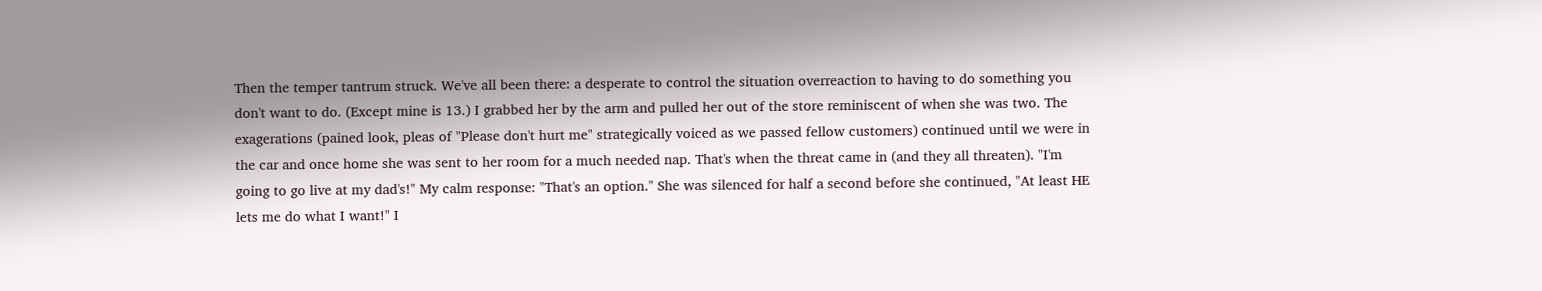Then the temper tantrum struck. We've all been there: a desperate to control the situation overreaction to having to do something you don't want to do. (Except mine is 13.) I grabbed her by the arm and pulled her out of the store reminiscent of when she was two. The exagerations (pained look, pleas of "Please don't hurt me" strategically voiced as we passed fellow customers) continued until we were in the car and once home she was sent to her room for a much needed nap. That's when the threat came in (and they all threaten). "I'm going to go live at my dad's!" My calm response: "That's an option." She was silenced for half a second before she continued, "At least HE lets me do what I want!" I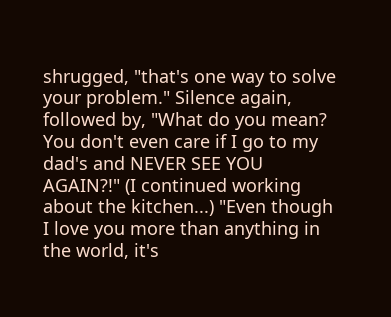shrugged, "that's one way to solve your problem." Silence again, followed by, "What do you mean? You don't even care if I go to my dad's and NEVER SEE YOU AGAIN?!" (I continued working about the kitchen...) "Even though I love you more than anything in the world, it's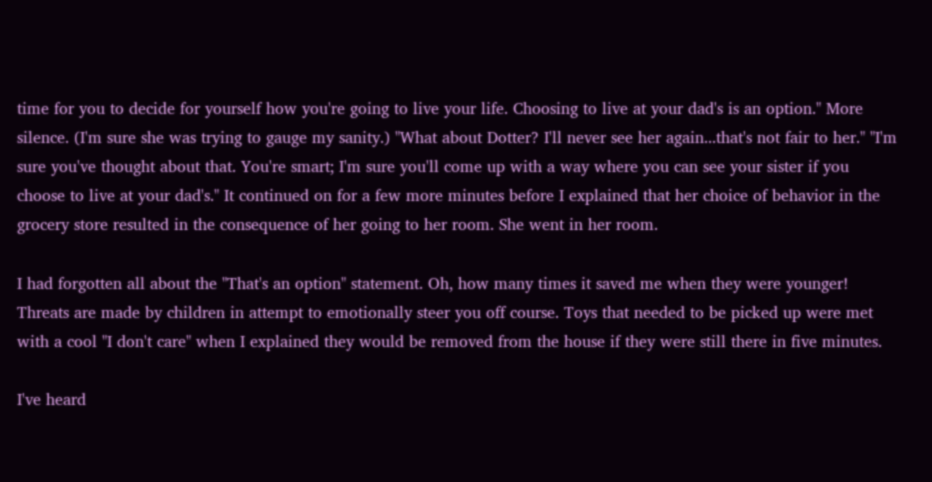time for you to decide for yourself how you're going to live your life. Choosing to live at your dad's is an option." More silence. (I'm sure she was trying to gauge my sanity.) "What about Dotter? I'll never see her again...that's not fair to her." "I'm sure you've thought about that. You're smart; I'm sure you'll come up with a way where you can see your sister if you choose to live at your dad's." It continued on for a few more minutes before I explained that her choice of behavior in the grocery store resulted in the consequence of her going to her room. She went in her room.

I had forgotten all about the "That's an option" statement. Oh, how many times it saved me when they were younger! Threats are made by children in attempt to emotionally steer you off course. Toys that needed to be picked up were met with a cool "I don't care" when I explained they would be removed from the house if they were still there in five minutes.

I've heard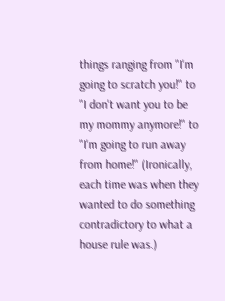things ranging from "I'm going to scratch you!" to "I don't want you to be my mommy anymore!" to "I'm going to run away from home!" (Ironically, each time was when they wanted to do something contradictory to what a house rule was.)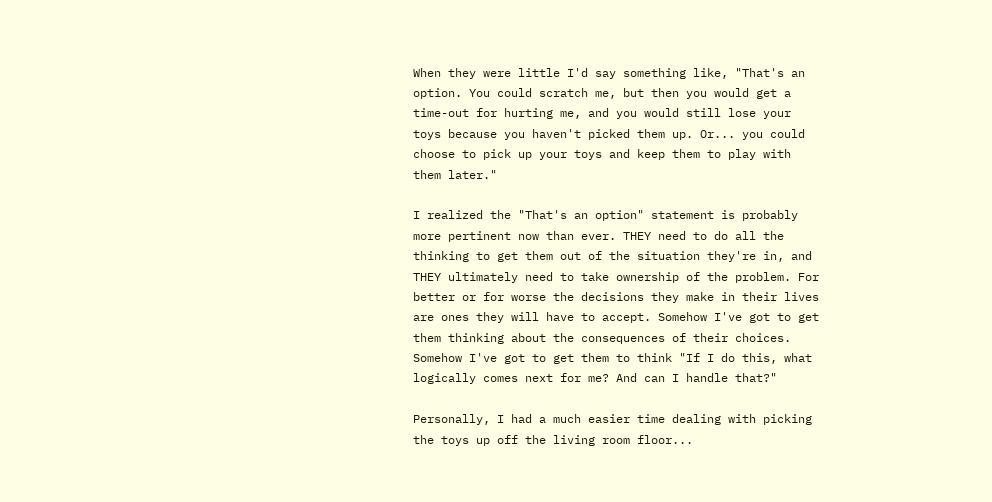When they were little I'd say something like, "That's an option. You could scratch me, but then you would get a time-out for hurting me, and you would still lose your toys because you haven't picked them up. Or... you could choose to pick up your toys and keep them to play with them later."

I realized the "That's an option" statement is probably more pertinent now than ever. THEY need to do all the thinking to get them out of the situation they're in, and THEY ultimately need to take ownership of the problem. For better or for worse the decisions they make in their lives are ones they will have to accept. Somehow I've got to get them thinking about the consequences of their choices. Somehow I've got to get them to think "If I do this, what logically comes next for me? And can I handle that?"

Personally, I had a much easier time dealing with picking the toys up off the living room floor...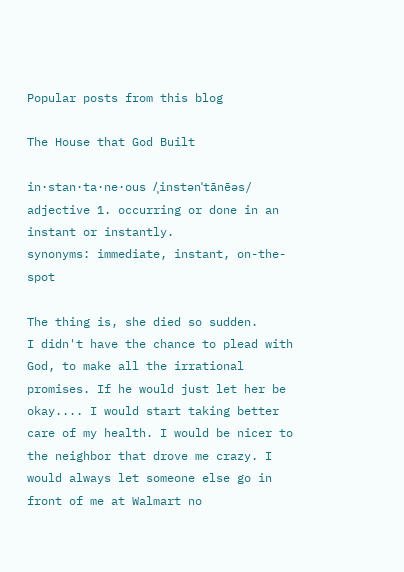Popular posts from this blog

The House that God Built

in·stan·ta·ne·ous /ˌinstənˈtānēəs/ adjective 1. occurring or done in an instant or instantly.
synonyms: immediate, instant, on-the-spot

The thing is, she died so sudden.
I didn't have the chance to plead with God, to make all the irrational promises. If he would just let her be okay.... I would start taking better care of my health. I would be nicer to the neighbor that drove me crazy. I would always let someone else go in front of me at Walmart no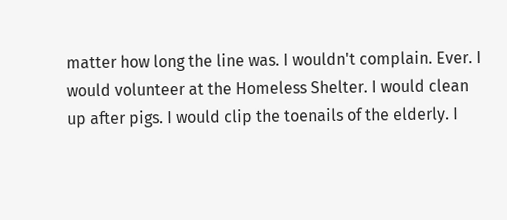matter how long the line was. I wouldn't complain. Ever. I would volunteer at the Homeless Shelter. I would clean up after pigs. I would clip the toenails of the elderly. I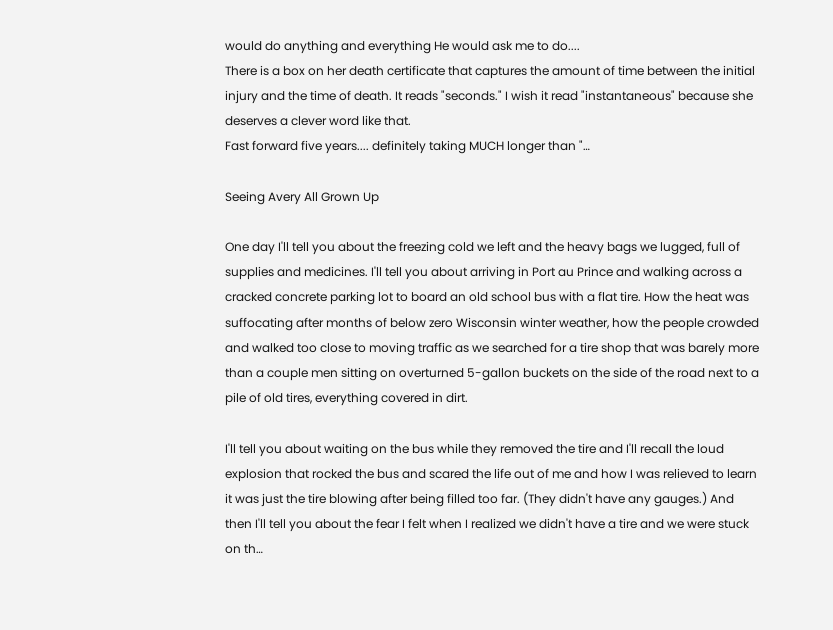would do anything and everything He would ask me to do....
There is a box on her death certificate that captures the amount of time between the initial injury and the time of death. It reads "seconds." I wish it read "instantaneous" because she deserves a clever word like that.
Fast forward five years.... definitely taking MUCH longer than "…

Seeing Avery All Grown Up

One day I'll tell you about the freezing cold we left and the heavy bags we lugged, full of supplies and medicines. I'll tell you about arriving in Port au Prince and walking across a cracked concrete parking lot to board an old school bus with a flat tire. How the heat was suffocating after months of below zero Wisconsin winter weather, how the people crowded and walked too close to moving traffic as we searched for a tire shop that was barely more than a couple men sitting on overturned 5-gallon buckets on the side of the road next to a pile of old tires, everything covered in dirt.

I'll tell you about waiting on the bus while they removed the tire and I'll recall the loud explosion that rocked the bus and scared the life out of me and how I was relieved to learn it was just the tire blowing after being filled too far. (They didn't have any gauges.) And then I'll tell you about the fear I felt when I realized we didn't have a tire and we were stuck on th…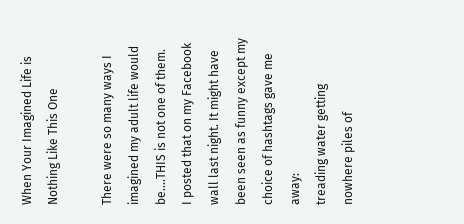When Your Imagined Life is Nothing Like This One

There were so many ways I imagined my adult life would be....THIS is not one of them.
I posted that on my Facebook wall last night. It might have been seen as funny except my choice of hashtags gave me away:
treading water getting nowhere piles of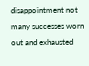disappointment not many successes worn out and exhausted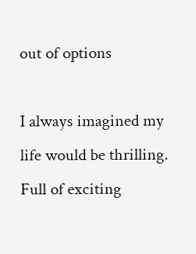out of options

I always imagined my life would be thrilling. Full of exciting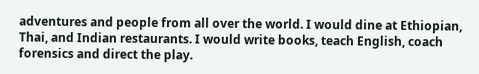adventures and people from all over the world. I would dine at Ethiopian, Thai, and Indian restaurants. I would write books, teach English, coach forensics and direct the play.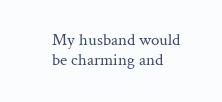My husband would be charming and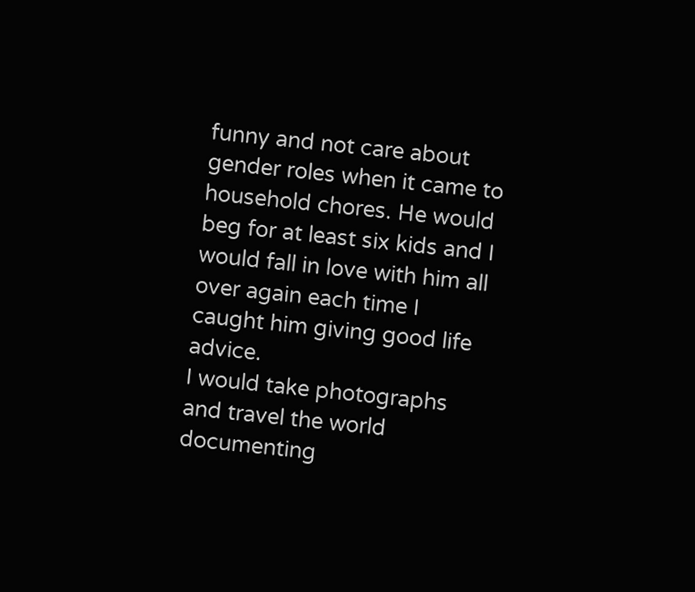funny and not care about gender roles when it came to household chores. He would beg for at least six kids and I would fall in love with him all over again each time I caught him giving good life advice.
I would take photographs and travel the world documenting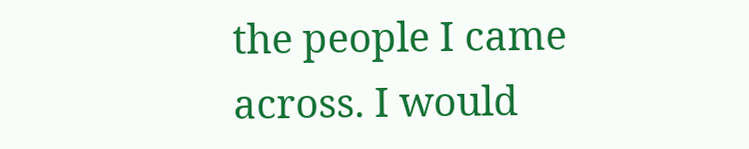the people I came across. I would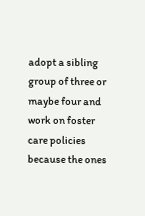adopt a sibling group of three or maybe four and work on foster care policies because the ones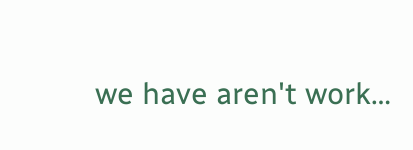we have aren't work…